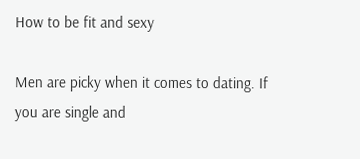How to be fit and sexy

Men are picky when it comes to dating. If you are single and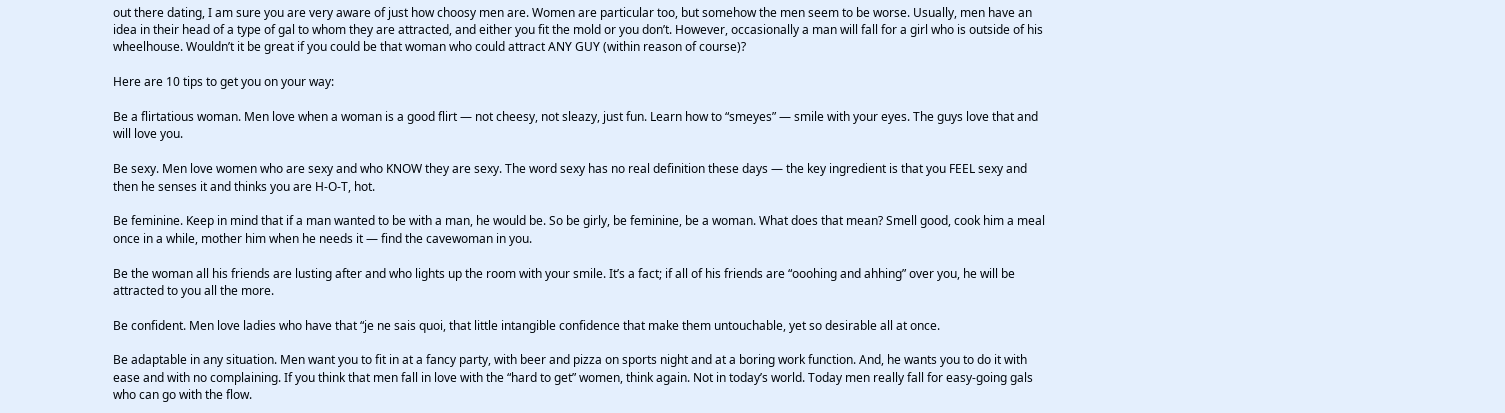out there dating, I am sure you are very aware of just how choosy men are. Women are particular too, but somehow the men seem to be worse. Usually, men have an idea in their head of a type of gal to whom they are attracted, and either you fit the mold or you don’t. However, occasionally a man will fall for a girl who is outside of his wheelhouse. Wouldn’t it be great if you could be that woman who could attract ANY GUY (within reason of course)?

Here are 10 tips to get you on your way:

Be a flirtatious woman. Men love when a woman is a good flirt — not cheesy, not sleazy, just fun. Learn how to “smeyes” — smile with your eyes. The guys love that and will love you.

Be sexy. Men love women who are sexy and who KNOW they are sexy. The word sexy has no real definition these days — the key ingredient is that you FEEL sexy and then he senses it and thinks you are H-O-T, hot.

Be feminine. Keep in mind that if a man wanted to be with a man, he would be. So be girly, be feminine, be a woman. What does that mean? Smell good, cook him a meal once in a while, mother him when he needs it — find the cavewoman in you.

Be the woman all his friends are lusting after and who lights up the room with your smile. It’s a fact; if all of his friends are “ooohing and ahhing” over you, he will be attracted to you all the more.

Be confident. Men love ladies who have that “je ne sais quoi, that little intangible confidence that make them untouchable, yet so desirable all at once.

Be adaptable in any situation. Men want you to fit in at a fancy party, with beer and pizza on sports night and at a boring work function. And, he wants you to do it with ease and with no complaining. If you think that men fall in love with the “hard to get” women, think again. Not in today’s world. Today men really fall for easy-going gals who can go with the flow.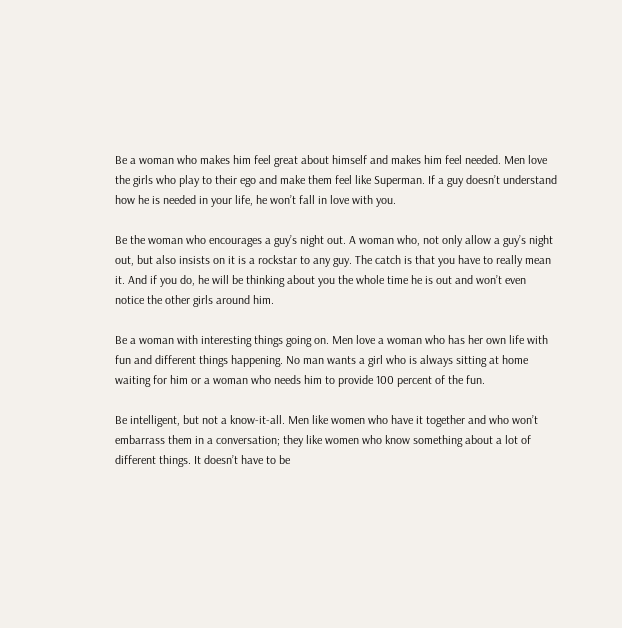Be a woman who makes him feel great about himself and makes him feel needed. Men love the girls who play to their ego and make them feel like Superman. If a guy doesn’t understand how he is needed in your life, he won’t fall in love with you.

Be the woman who encourages a guy’s night out. A woman who, not only allow a guy’s night out, but also insists on it is a rockstar to any guy. The catch is that you have to really mean it. And if you do, he will be thinking about you the whole time he is out and won’t even notice the other girls around him.

Be a woman with interesting things going on. Men love a woman who has her own life with fun and different things happening. No man wants a girl who is always sitting at home waiting for him or a woman who needs him to provide 100 percent of the fun.

Be intelligent, but not a know-it-all. Men like women who have it together and who won’t embarrass them in a conversation; they like women who know something about a lot of different things. It doesn’t have to be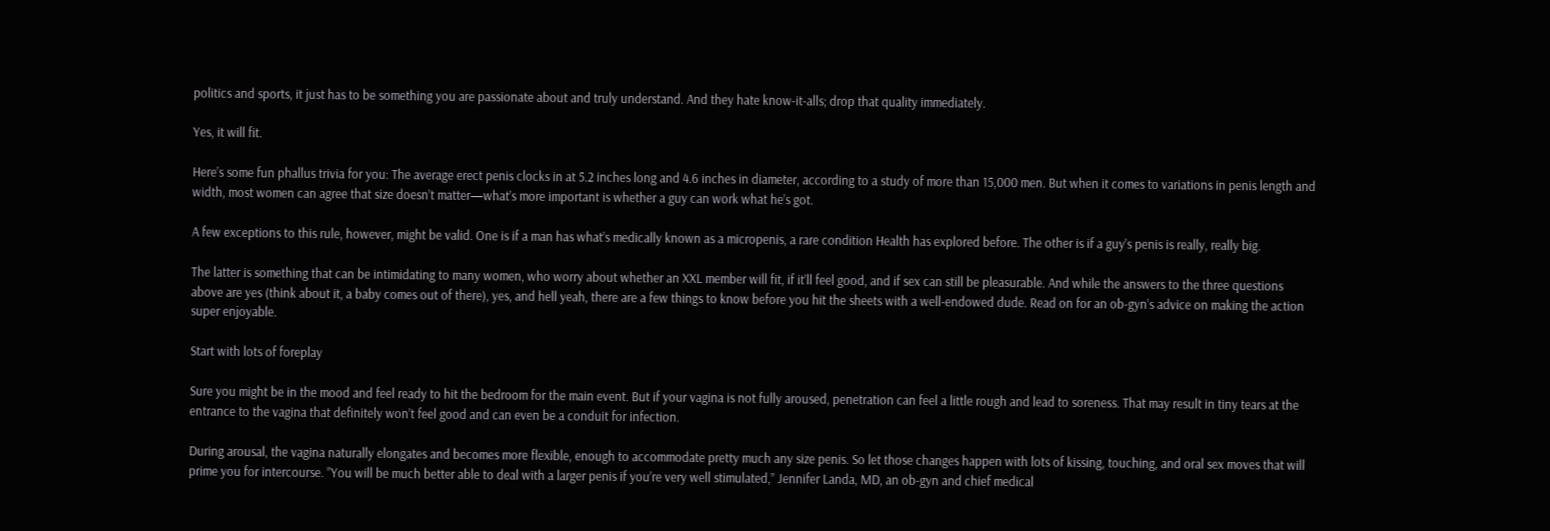politics and sports, it just has to be something you are passionate about and truly understand. And they hate know-it-alls; drop that quality immediately.

Yes, it will fit.

Here’s some fun phallus trivia for you: The average erect penis clocks in at 5.2 inches long and 4.6 inches in diameter, according to a study of more than 15,000 men. But when it comes to variations in penis length and width, most women can agree that size doesn’t matter—what’s more important is whether a guy can work what he’s got.

A few exceptions to this rule, however, might be valid. One is if a man has what’s medically known as a micropenis, a rare condition Health has explored before. The other is if a guy’s penis is really, really big.

The latter is something that can be intimidating to many women, who worry about whether an XXL member will fit, if it’ll feel good, and if sex can still be pleasurable. And while the answers to the three questions above are yes (think about it, a baby comes out of there), yes, and hell yeah, there are a few things to know before you hit the sheets with a well-endowed dude. Read on for an ob-gyn’s advice on making the action super enjoyable.

Start with lots of foreplay

Sure you might be in the mood and feel ready to hit the bedroom for the main event. But if your vagina is not fully aroused, penetration can feel a little rough and lead to soreness. That may result in tiny tears at the entrance to the vagina that definitely won’t feel good and can even be a conduit for infection.

During arousal, the vagina naturally elongates and becomes more flexible, enough to accommodate pretty much any size penis. So let those changes happen with lots of kissing, touching, and oral sex moves that will prime you for intercourse. ”You will be much better able to deal with a larger penis if you’re very well stimulated,” Jennifer Landa, MD, an ob-gyn and chief medical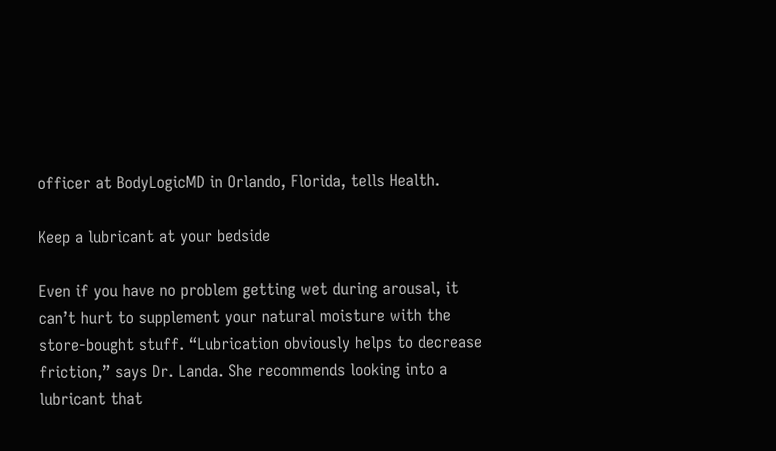officer at BodyLogicMD in Orlando, Florida, tells Health.

Keep a lubricant at your bedside

Even if you have no problem getting wet during arousal, it can’t hurt to supplement your natural moisture with the store-bought stuff. “Lubrication obviously helps to decrease friction,” says Dr. Landa. She recommends looking into a lubricant that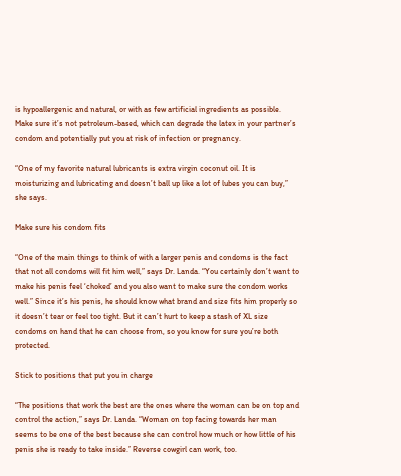is hypoallergenic and natural, or with as few artificial ingredients as possible. Make sure it’s not petroleum-based, which can degrade the latex in your partner’s condom and potentially put you at risk of infection or pregnancy.

“One of my favorite natural lubricants is extra virgin coconut oil. It is moisturizing and lubricating and doesn’t ball up like a lot of lubes you can buy,” she says.

Make sure his condom fits

“One of the main things to think of with a larger penis and condoms is the fact that not all condoms will fit him well,” says Dr. Landa. “You certainly don’t want to make his penis feel ‘choked’ and you also want to make sure the condom works well.” Since it’s his penis, he should know what brand and size fits him properly so it doesn’t tear or feel too tight. But it can’t hurt to keep a stash of XL size condoms on hand that he can choose from, so you know for sure you’re both protected.

Stick to positions that put you in charge

“The positions that work the best are the ones where the woman can be on top and control the action,” says Dr. Landa. “Woman on top facing towards her man seems to be one of the best because she can control how much or how little of his penis she is ready to take inside.” Reverse cowgirl can work, too.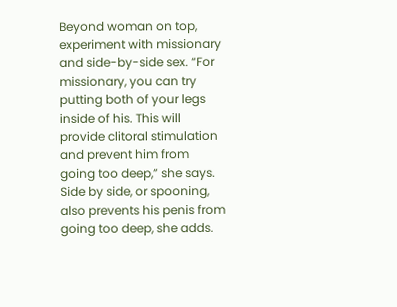Beyond woman on top, experiment with missionary and side-by-side sex. “For missionary, you can try putting both of your legs inside of his. This will provide clitoral stimulation and prevent him from going too deep,” she says. Side by side, or spooning, also prevents his penis from going too deep, she adds.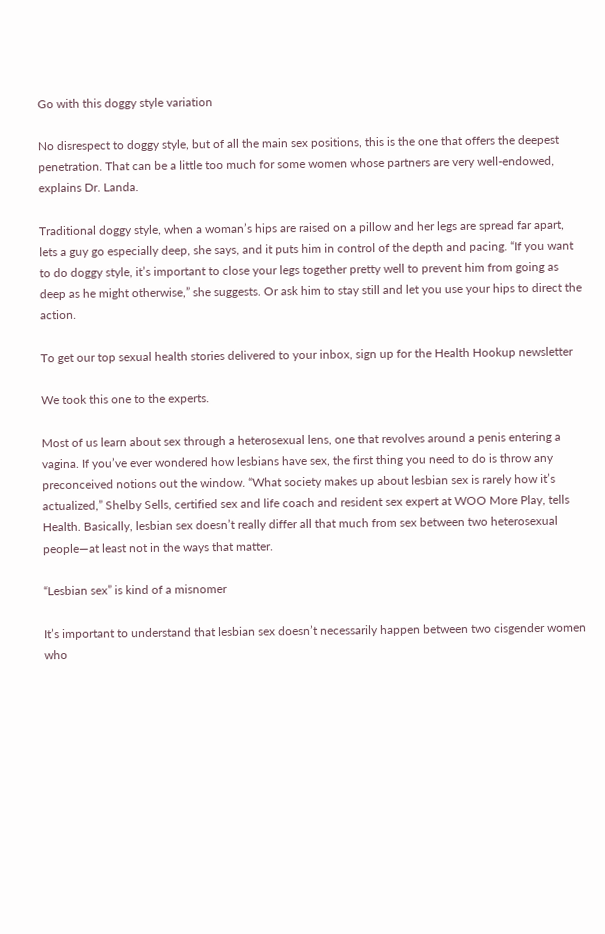Go with this doggy style variation

No disrespect to doggy style, but of all the main sex positions, this is the one that offers the deepest penetration. That can be a little too much for some women whose partners are very well-endowed, explains Dr. Landa.

Traditional doggy style, when a woman’s hips are raised on a pillow and her legs are spread far apart, lets a guy go especially deep, she says, and it puts him in control of the depth and pacing. “If you want to do doggy style, it’s important to close your legs together pretty well to prevent him from going as deep as he might otherwise,” she suggests. Or ask him to stay still and let you use your hips to direct the action.

To get our top sexual health stories delivered to your inbox, sign up for the Health Hookup newsletter

We took this one to the experts.

Most of us learn about sex through a heterosexual lens, one that revolves around a penis entering a vagina. If you’ve ever wondered how lesbians have sex, the first thing you need to do is throw any preconceived notions out the window. “What society makes up about lesbian sex is rarely how it’s actualized,” Shelby Sells, certified sex and life coach and resident sex expert at WOO More Play, tells Health. Basically, lesbian sex doesn’t really differ all that much from sex between two heterosexual people—at least not in the ways that matter.

“Lesbian sex” is kind of a misnomer

It’s important to understand that lesbian sex doesn’t necessarily happen between two cisgender women who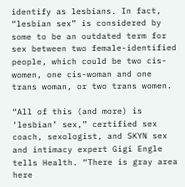identify as lesbians. In fact, “lesbian sex” is considered by some to be an outdated term for sex between two female-identified people, which could be two cis-women, one cis-woman and one trans woman, or two trans women.

“All of this (and more) is ‘lesbian’ sex,” certified sex coach, sexologist, and SKYN sex and intimacy expert Gigi Engle tells Health. “There is gray area here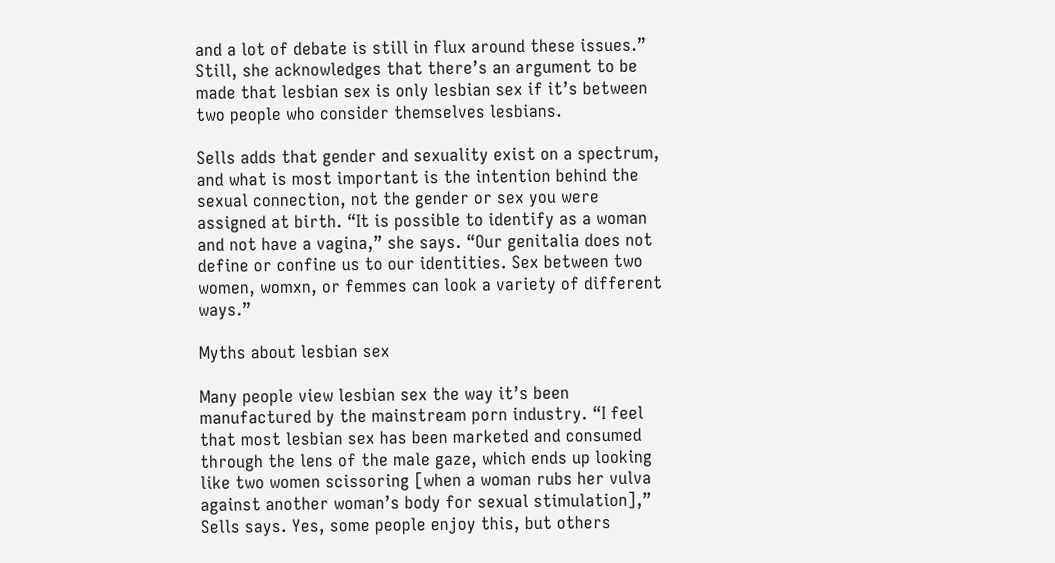and a lot of debate is still in flux around these issues.” Still, she acknowledges that there’s an argument to be made that lesbian sex is only lesbian sex if it’s between two people who consider themselves lesbians.

Sells adds that gender and sexuality exist on a spectrum, and what is most important is the intention behind the sexual connection, not the gender or sex you were assigned at birth. “It is possible to identify as a woman and not have a vagina,” she says. “Our genitalia does not define or confine us to our identities. Sex between two women, womxn, or femmes can look a variety of different ways.”

Myths about lesbian sex

Many people view lesbian sex the way it’s been manufactured by the mainstream porn industry. “I feel that most lesbian sex has been marketed and consumed through the lens of the male gaze, which ends up looking like two women scissoring [when a woman rubs her vulva against another woman’s body for sexual stimulation],” Sells says. Yes, some people enjoy this, but others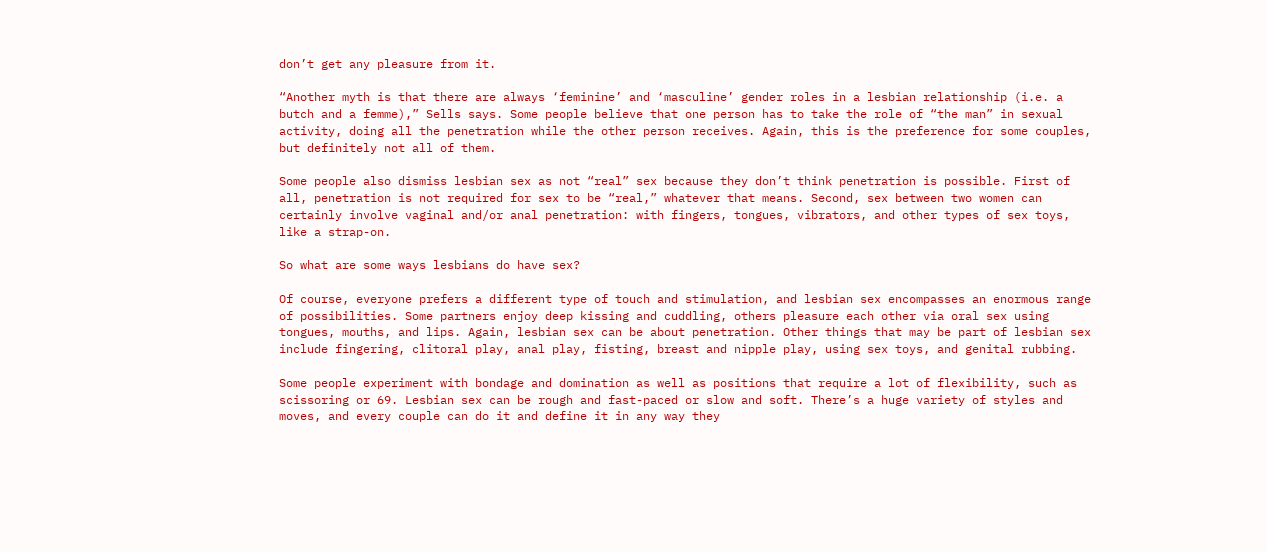don’t get any pleasure from it.

“Another myth is that there are always ‘feminine’ and ‘masculine’ gender roles in a lesbian relationship (i.e. a butch and a femme),” Sells says. Some people believe that one person has to take the role of “the man” in sexual activity, doing all the penetration while the other person receives. Again, this is the preference for some couples, but definitely not all of them.

Some people also dismiss lesbian sex as not “real” sex because they don’t think penetration is possible. First of all, penetration is not required for sex to be “real,” whatever that means. Second, sex between two women can certainly involve vaginal and/or anal penetration: with fingers, tongues, vibrators, and other types of sex toys, like a strap-on.

So what are some ways lesbians do have sex?

Of course, everyone prefers a different type of touch and stimulation, and lesbian sex encompasses an enormous range of possibilities. Some partners enjoy deep kissing and cuddling, others pleasure each other via oral sex using tongues, mouths, and lips. Again, lesbian sex can be about penetration. Other things that may be part of lesbian sex include fingering, clitoral play, anal play, fisting, breast and nipple play, using sex toys, and genital rubbing.

Some people experiment with bondage and domination as well as positions that require a lot of flexibility, such as scissoring or 69. Lesbian sex can be rough and fast-paced or slow and soft. There’s a huge variety of styles and moves, and every couple can do it and define it in any way they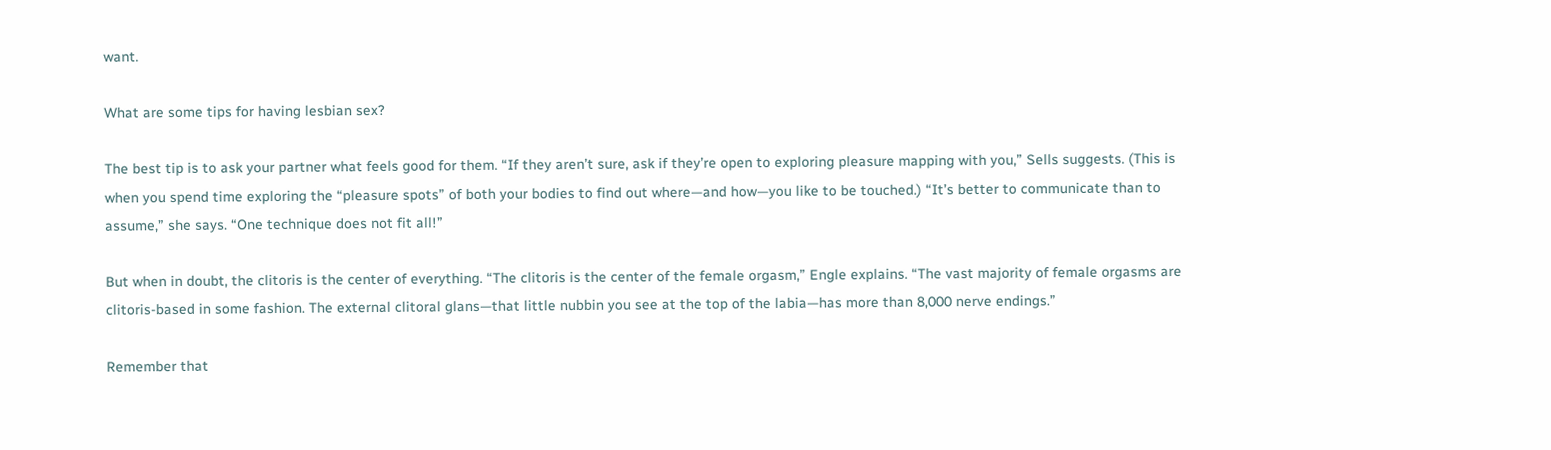want.

What are some tips for having lesbian sex?

The best tip is to ask your partner what feels good for them. “If they aren’t sure, ask if they’re open to exploring pleasure mapping with you,” Sells suggests. (This is when you spend time exploring the “pleasure spots” of both your bodies to find out where—and how—you like to be touched.) “It’s better to communicate than to assume,” she says. “One technique does not fit all!”

But when in doubt, the clitoris is the center of everything. “The clitoris is the center of the female orgasm,” Engle explains. “The vast majority of female orgasms are clitoris-based in some fashion. The external clitoral glans—that little nubbin you see at the top of the labia—has more than 8,000 nerve endings.”

Remember that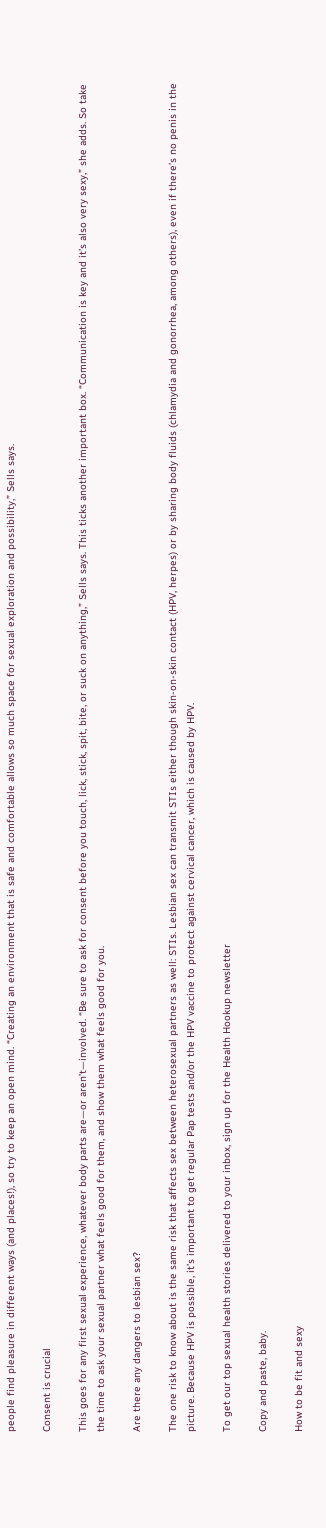people find pleasure in different ways (and places!), so try to keep an open mind. “Creating an environment that is safe and comfortable allows so much space for sexual exploration and possibility,” Sells says.

Consent is crucial

This goes for any first sexual experience, whatever body parts are—or aren’t—involved. “Be sure to ask for consent before you touch, lick, stick, spit, bite, or suck on anything,” Sells says. This ticks another important box. “Communication is key and it’s also very sexy,” she adds. So take the time to ask your sexual partner what feels good for them, and show them what feels good for you.

Are there any dangers to lesbian sex?

The one risk to know about is the same risk that affects sex between heterosexual partners as well: STIs. Lesbian sex can transmit STIs either though skin-on-skin contact (HPV, herpes) or by sharing body fluids (chlamydia and gonorrhea, among others), even if there’s no penis in the picture. Because HPV is possible, it’s important to get regular Pap tests and/or the HPV vaccine to protect against cervical cancer, which is caused by HPV.

To get our top sexual health stories delivered to your inbox, sign up for the Health Hookup newsletter

Copy and paste, baby.

How to be fit and sexy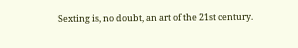Sexting is, no doubt, an art of the 21st century.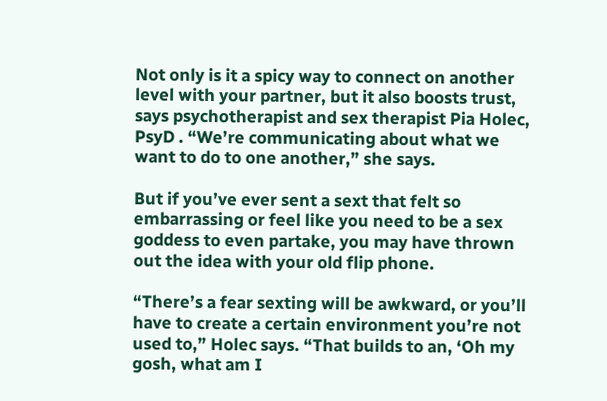Not only is it a spicy way to connect on another level with your partner, but it also boosts trust, says psychotherapist and sex therapist Pia Holec, PsyD . “We’re communicating about what we want to do to one another,” she says.

But if you’ve ever sent a sext that felt so embarrassing or feel like you need to be a sex goddess to even partake, you may have thrown out the idea with your old flip phone.

“There’s a fear sexting will be awkward, or you’ll have to create a certain environment you’re not used to,” Holec says. “That builds to an, ‘Oh my gosh, what am I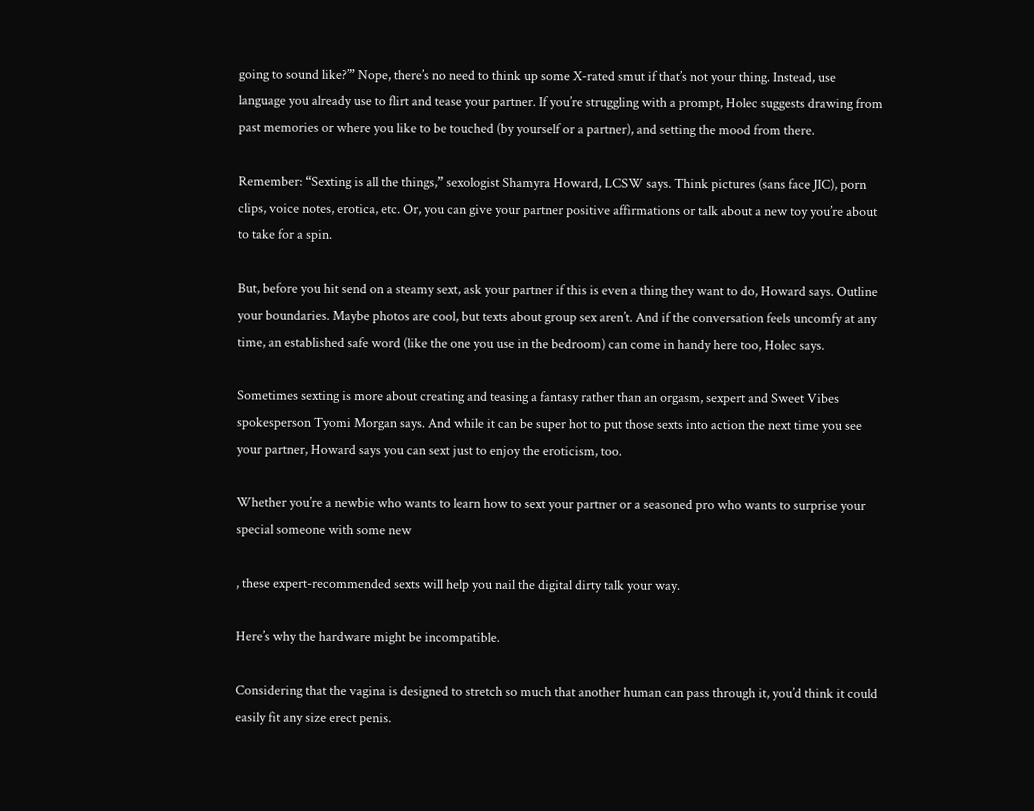going to sound like?’” Nope, there’s no need to think up some X-rated smut if that’s not your thing. Instead, use language you already use to flirt and tease your partner. If you’re struggling with a prompt, Holec suggests drawing from past memories or where you like to be touched (by yourself or a partner), and setting the mood from there.

Remember: “Sexting is all the things,” sexologist Shamyra Howard, LCSW says. Think pictures (sans face JIC), porn clips, voice notes, erotica, etc. Or, you can give your partner positive affirmations or talk about a new toy you’re about to take for a spin.

But, before you hit send on a steamy sext, ask your partner if this is even a thing they want to do, Howard says. Outline your boundaries. Maybe photos are cool, but texts about group sex aren’t. And if the conversation feels uncomfy at any time, an established safe word (like the one you use in the bedroom) can come in handy here too, Holec says.

Sometimes sexting is more about creating and teasing a fantasy rather than an orgasm, sexpert and Sweet Vibes spokesperson Tyomi Morgan says. And while it can be super hot to put those sexts into action the next time you see your partner, Howard says you can sext just to enjoy the eroticism, too.

Whether you’re a newbie who wants to learn how to sext your partner or a seasoned pro who wants to surprise your special someone with some new

, these expert-recommended sexts will help you nail the digital dirty talk your way.

Here’s why the hardware might be incompatible.

Considering that the vagina is designed to stretch so much that another human can pass through it, you’d think it could easily fit any size erect penis.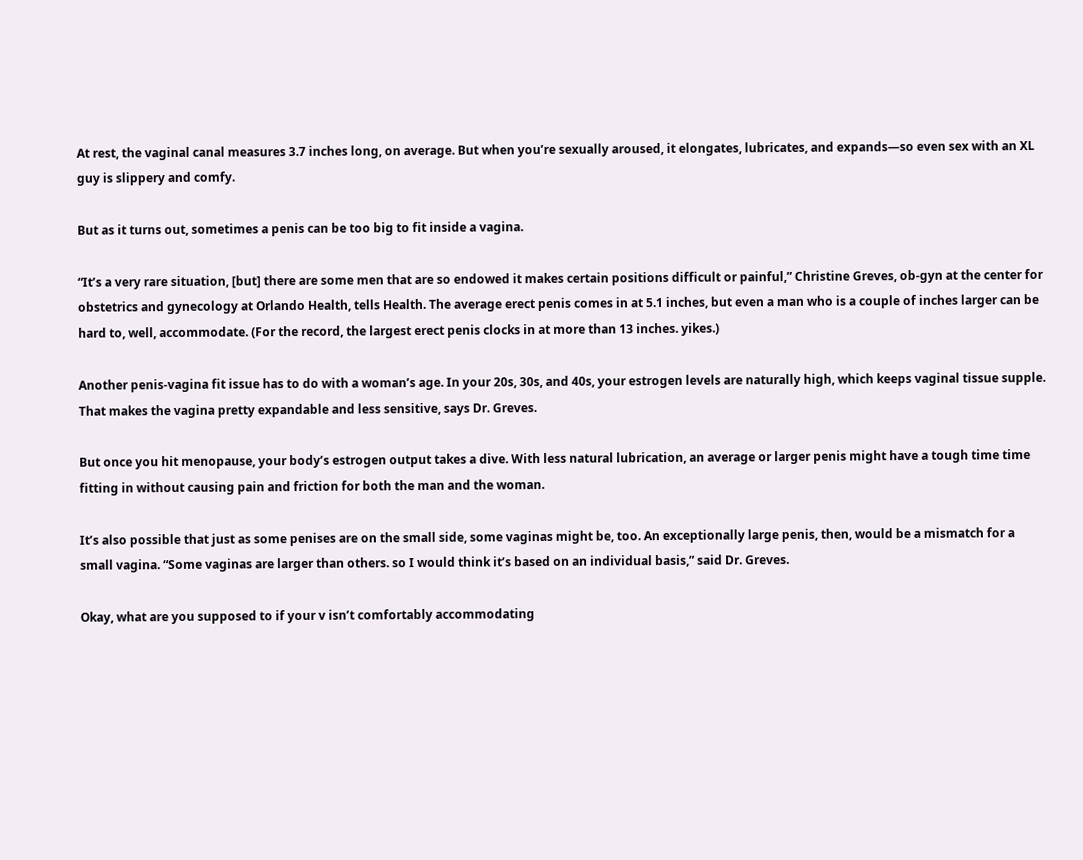At rest, the vaginal canal measures 3.7 inches long, on average. But when you’re sexually aroused, it elongates, lubricates, and expands—so even sex with an XL guy is slippery and comfy.

But as it turns out, sometimes a penis can be too big to fit inside a vagina.

“It’s a very rare situation, [but] there are some men that are so endowed it makes certain positions difficult or painful,” Christine Greves, ob-gyn at the center for obstetrics and gynecology at Orlando Health, tells Health. The average erect penis comes in at 5.1 inches, but even a man who is a couple of inches larger can be hard to, well, accommodate. (For the record, the largest erect penis clocks in at more than 13 inches. yikes.)

Another penis-vagina fit issue has to do with a woman’s age. In your 20s, 30s, and 40s, your estrogen levels are naturally high, which keeps vaginal tissue supple. That makes the vagina pretty expandable and less sensitive, says Dr. Greves.

But once you hit menopause, your body’s estrogen output takes a dive. With less natural lubrication, an average or larger penis might have a tough time time fitting in without causing pain and friction for both the man and the woman.

It’s also possible that just as some penises are on the small side, some vaginas might be, too. An exceptionally large penis, then, would be a mismatch for a small vagina. “Some vaginas are larger than others. so I would think it’s based on an individual basis,” said Dr. Greves.

Okay, what are you supposed to if your v isn’t comfortably accommodating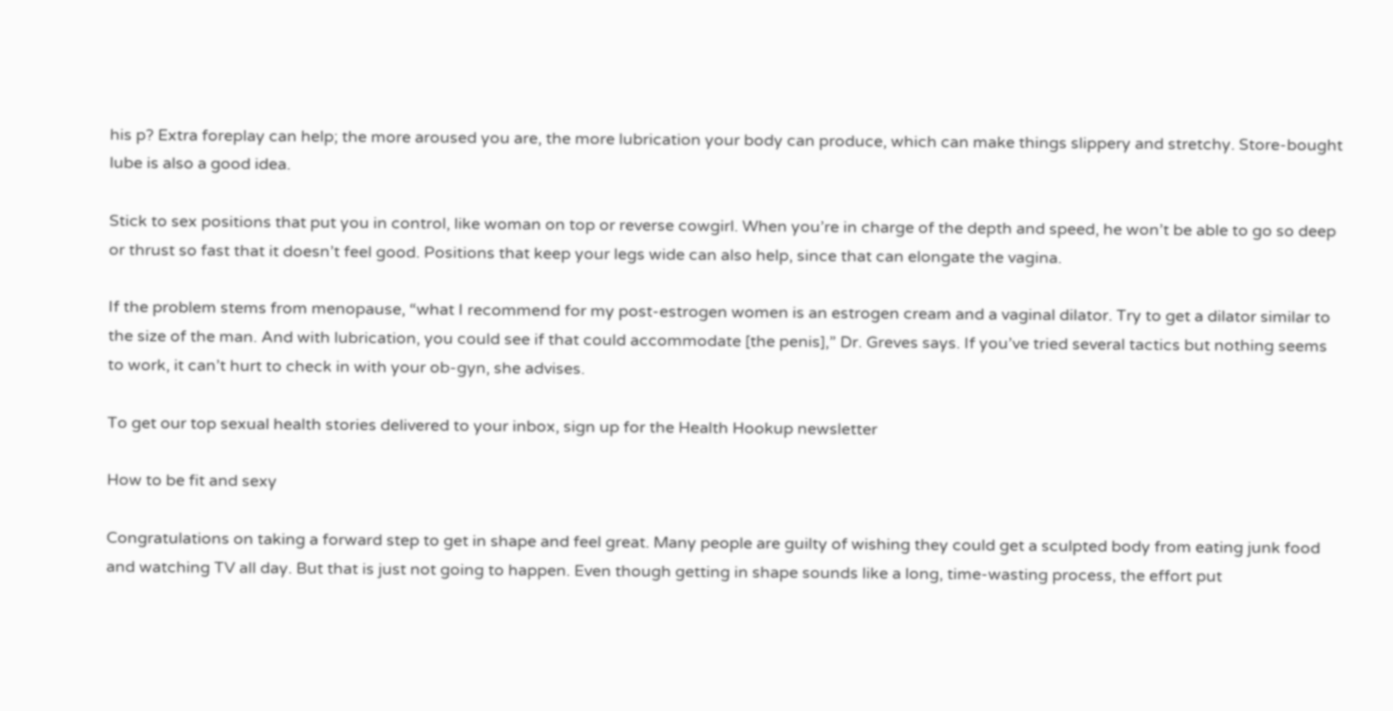his p? Extra foreplay can help; the more aroused you are, the more lubrication your body can produce, which can make things slippery and stretchy. Store-bought lube is also a good idea.

Stick to sex positions that put you in control, like woman on top or reverse cowgirl. When you’re in charge of the depth and speed, he won’t be able to go so deep or thrust so fast that it doesn’t feel good. Positions that keep your legs wide can also help, since that can elongate the vagina.

If the problem stems from menopause, “what I recommend for my post-estrogen women is an estrogen cream and a vaginal dilator. Try to get a dilator similar to the size of the man. And with lubrication, you could see if that could accommodate [the penis],” Dr. Greves says. If you’ve tried several tactics but nothing seems to work, it can’t hurt to check in with your ob-gyn, she advises.

To get our top sexual health stories delivered to your inbox, sign up for the Health Hookup newsletter

How to be fit and sexy

Congratulations on taking a forward step to get in shape and feel great. Many people are guilty of wishing they could get a sculpted body from eating junk food and watching TV all day. But that is just not going to happen. Even though getting in shape sounds like a long, time-wasting process, the effort put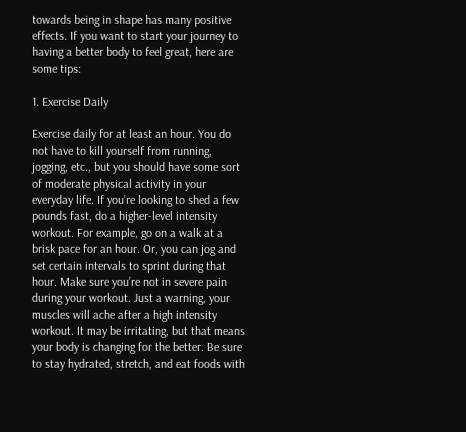towards being in shape has many positive effects. If you want to start your journey to having a better body to feel great, here are some tips:

1. Exercise Daily

Exercise daily for at least an hour. You do not have to kill yourself from running, jogging, etc., but you should have some sort of moderate physical activity in your everyday life. If you’re looking to shed a few pounds fast, do a higher-level intensity workout. For example, go on a walk at a brisk pace for an hour. Or, you can jog and set certain intervals to sprint during that hour. Make sure you’re not in severe pain during your workout. Just a warning, your muscles will ache after a high intensity workout. It may be irritating, but that means your body is changing for the better. Be sure to stay hydrated, stretch, and eat foods with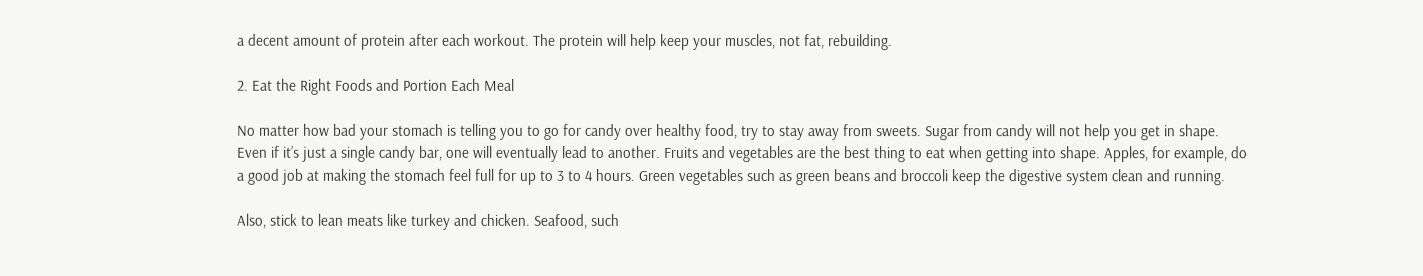a decent amount of protein after each workout. The protein will help keep your muscles, not fat, rebuilding.

2. Eat the Right Foods and Portion Each Meal

No matter how bad your stomach is telling you to go for candy over healthy food, try to stay away from sweets. Sugar from candy will not help you get in shape. Even if it’s just a single candy bar, one will eventually lead to another. Fruits and vegetables are the best thing to eat when getting into shape. Apples, for example, do a good job at making the stomach feel full for up to 3 to 4 hours. Green vegetables such as green beans and broccoli keep the digestive system clean and running.

Also, stick to lean meats like turkey and chicken. Seafood, such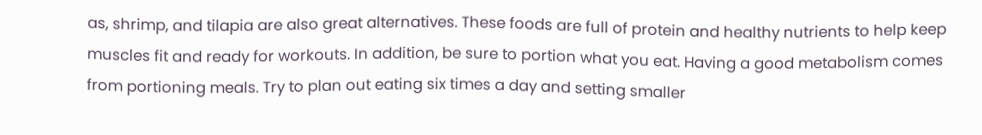as, shrimp, and tilapia are also great alternatives. These foods are full of protein and healthy nutrients to help keep muscles fit and ready for workouts. In addition, be sure to portion what you eat. Having a good metabolism comes from portioning meals. Try to plan out eating six times a day and setting smaller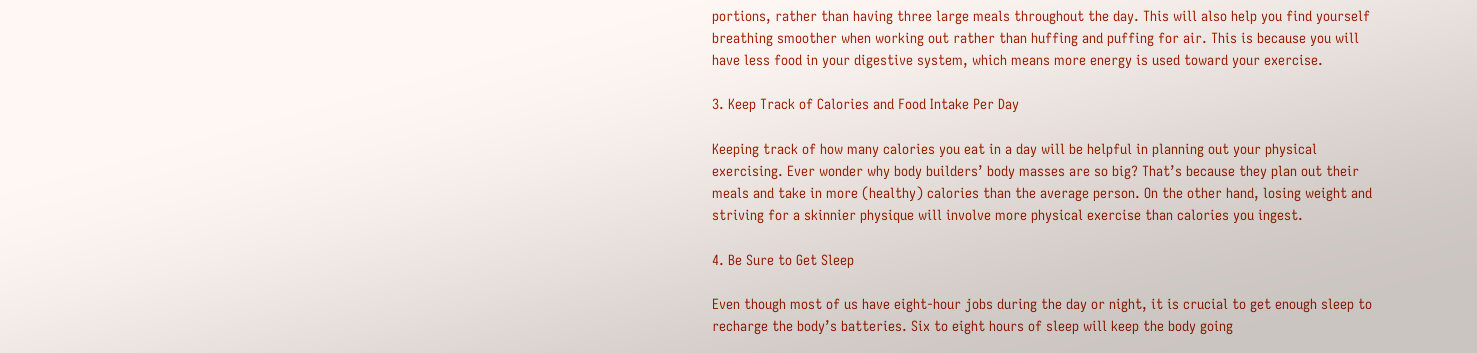portions, rather than having three large meals throughout the day. This will also help you find yourself breathing smoother when working out rather than huffing and puffing for air. This is because you will have less food in your digestive system, which means more energy is used toward your exercise.

3. Keep Track of Calories and Food Intake Per Day

Keeping track of how many calories you eat in a day will be helpful in planning out your physical exercising. Ever wonder why body builders’ body masses are so big? That’s because they plan out their meals and take in more (healthy) calories than the average person. On the other hand, losing weight and striving for a skinnier physique will involve more physical exercise than calories you ingest.

4. Be Sure to Get Sleep

Even though most of us have eight-hour jobs during the day or night, it is crucial to get enough sleep to recharge the body’s batteries. Six to eight hours of sleep will keep the body going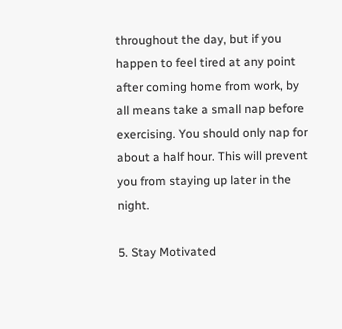throughout the day, but if you happen to feel tired at any point after coming home from work, by all means take a small nap before exercising. You should only nap for about a half hour. This will prevent you from staying up later in the night.

5. Stay Motivated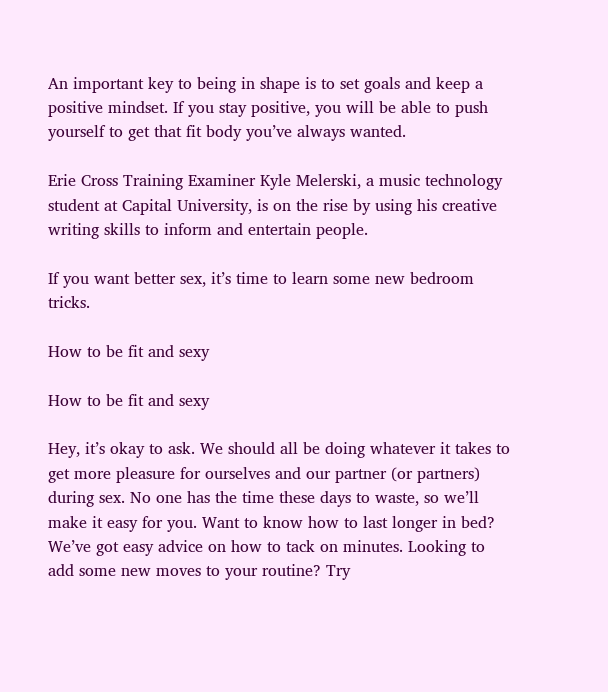An important key to being in shape is to set goals and keep a positive mindset. If you stay positive, you will be able to push yourself to get that fit body you’ve always wanted.

Erie Cross Training Examiner Kyle Melerski, a music technology student at Capital University, is on the rise by using his creative writing skills to inform and entertain people.

If you want better sex, it’s time to learn some new bedroom tricks.

How to be fit and sexy

How to be fit and sexy

Hey, it’s okay to ask. We should all be doing whatever it takes to get more pleasure for ourselves and our partner (or partners) during sex. No one has the time these days to waste, so we’ll make it easy for you. Want to know how to last longer in bed? We’ve got easy advice on how to tack on minutes. Looking to add some new moves to your routine? Try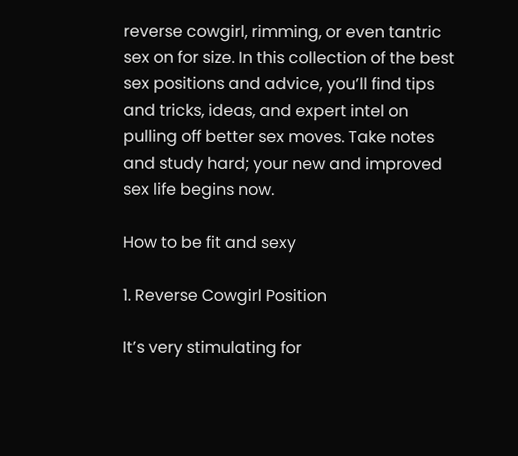reverse cowgirl, rimming, or even tantric sex on for size. In this collection of the best sex positions and advice, you’ll find tips and tricks, ideas, and expert intel on pulling off better sex moves. Take notes and study hard; your new and improved sex life begins now.

How to be fit and sexy

1. Reverse Cowgirl Position

It’s very stimulating for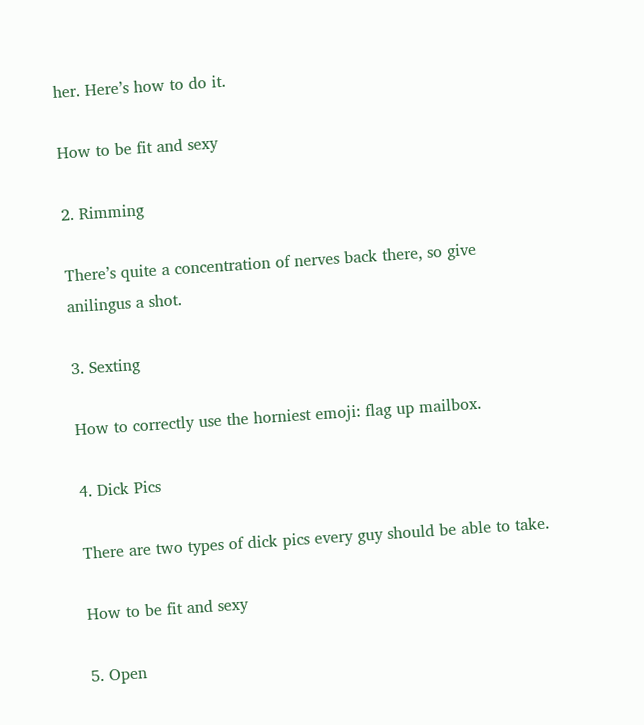her. Here’s how to do it.

How to be fit and sexy

2. Rimming

There’s quite a concentration of nerves back there, so give anilingus a shot.

3. Sexting

How to correctly use the horniest emoji: flag up mailbox.

4. Dick Pics

There are two types of dick pics every guy should be able to take.

How to be fit and sexy

5. Open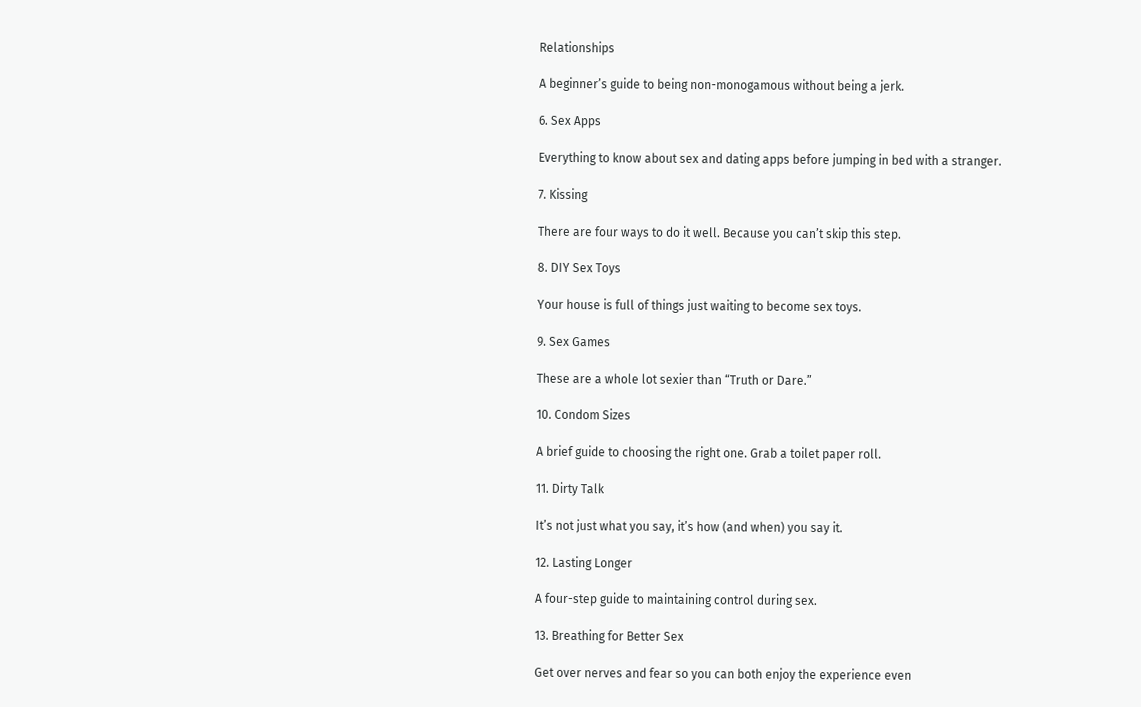Relationships

A beginner’s guide to being non-monogamous without being a jerk.

6. Sex Apps

Everything to know about sex and dating apps before jumping in bed with a stranger.

7. Kissing

There are four ways to do it well. Because you can’t skip this step.

8. DIY Sex Toys

Your house is full of things just waiting to become sex toys.

9. Sex Games

These are a whole lot sexier than “Truth or Dare.”

10. Condom Sizes

A brief guide to choosing the right one. Grab a toilet paper roll.

11. Dirty Talk

It’s not just what you say, it’s how (and when) you say it.

12. Lasting Longer

A four-step guide to maintaining control during sex.

13. Breathing for Better Sex

Get over nerves and fear so you can both enjoy the experience even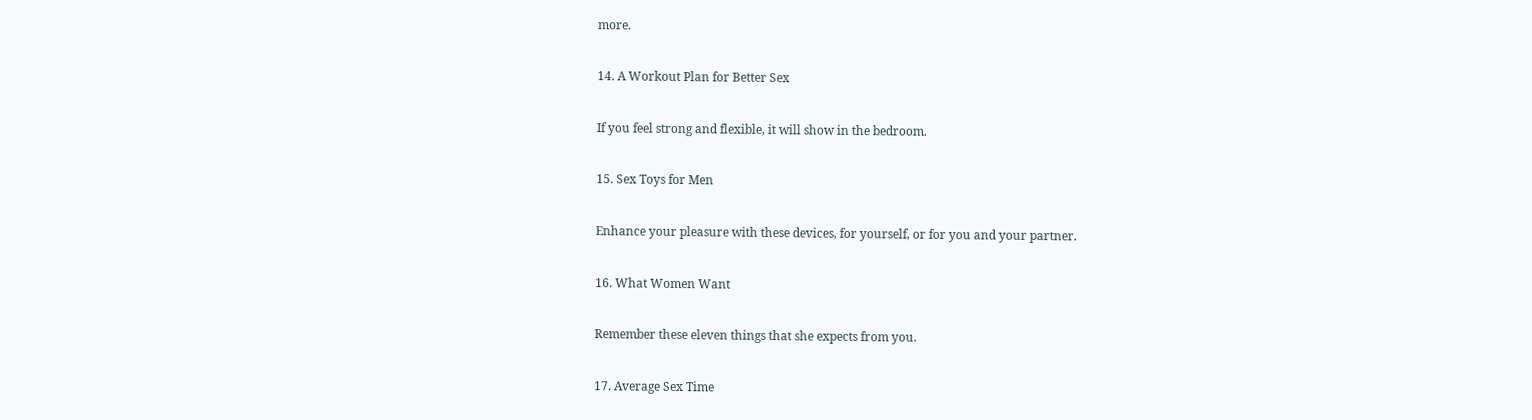more.

14. A Workout Plan for Better Sex

If you feel strong and flexible, it will show in the bedroom.

15. Sex Toys for Men

Enhance your pleasure with these devices, for yourself, or for you and your partner.

16. What Women Want

Remember these eleven things that she expects from you.

17. Average Sex Time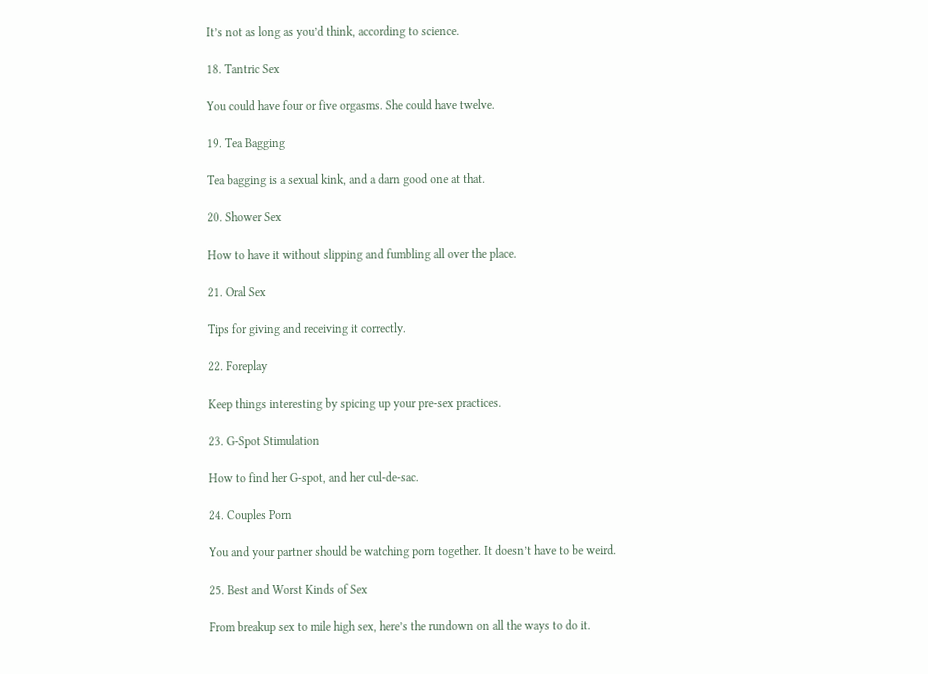It’s not as long as you’d think, according to science.

18. Tantric Sex

You could have four or five orgasms. She could have twelve.

19. Tea Bagging

Tea bagging is a sexual kink, and a darn good one at that.

20. Shower Sex

How to have it without slipping and fumbling all over the place.

21. Oral Sex

Tips for giving and receiving it correctly.

22. Foreplay

Keep things interesting by spicing up your pre-sex practices.

23. G-Spot Stimulation

How to find her G-spot, and her cul-de-sac.

24. Couples Porn

You and your partner should be watching porn together. It doesn’t have to be weird.

25. Best and Worst Kinds of Sex

From breakup sex to mile high sex, here’s the rundown on all the ways to do it.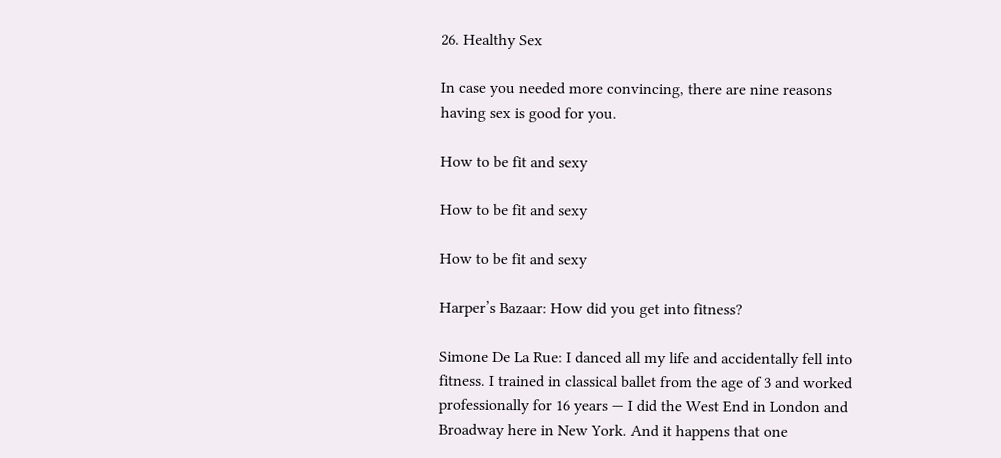26. Healthy Sex

In case you needed more convincing, there are nine reasons having sex is good for you.

How to be fit and sexy

How to be fit and sexy

How to be fit and sexy

Harper’s Bazaar: How did you get into fitness?

Simone De La Rue: I danced all my life and accidentally fell into fitness. I trained in classical ballet from the age of 3 and worked professionally for 16 years — I did the West End in London and Broadway here in New York. And it happens that one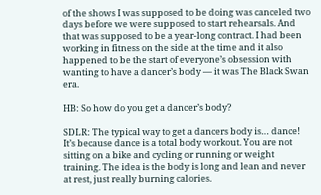of the shows I was supposed to be doing was canceled two days before we were supposed to start rehearsals. And that was supposed to be a year-long contract. I had been working in fitness on the side at the time and it also happened to be the start of everyone’s obsession with wanting to have a dancer’s body — it was The Black Swan era.

HB: So how do you get a dancer’s body?

SDLR: The typical way to get a dancers body is… dance! It’s because dance is a total body workout. You are not sitting on a bike and cycling or running or weight training. The idea is the body is long and lean and never at rest, just really burning calories.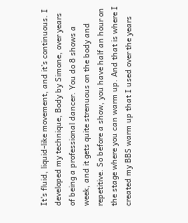It’s fluid, liquid-like movement, and it’s continuous. I developed my technique, Body by Simone, over years of being a professional dancer. You do 8 shows a week, and it gets quite strenuous on the body and repetitive. So before a show, you have half an hour on the stage where you can warm up. And that is where I created my BBS warm up that I used over the years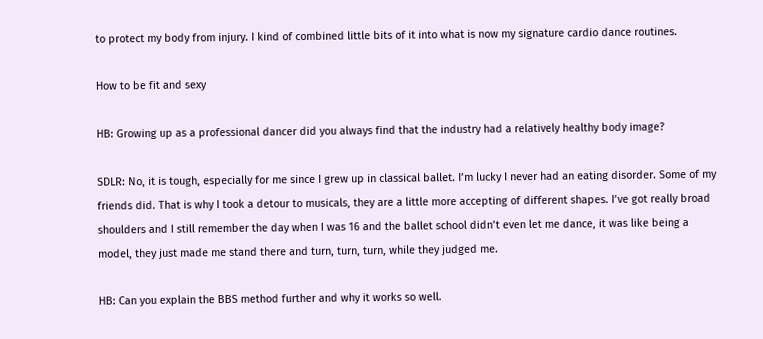to protect my body from injury. I kind of combined little bits of it into what is now my signature cardio dance routines.

How to be fit and sexy

HB: Growing up as a professional dancer did you always find that the industry had a relatively healthy body image?

SDLR: No, it is tough, especially for me since I grew up in classical ballet. I’m lucky I never had an eating disorder. Some of my friends did. That is why I took a detour to musicals, they are a little more accepting of different shapes. I’ve got really broad shoulders and I still remember the day when I was 16 and the ballet school didn’t even let me dance, it was like being a model, they just made me stand there and turn, turn, turn, while they judged me.

HB: Can you explain the BBS method further and why it works so well.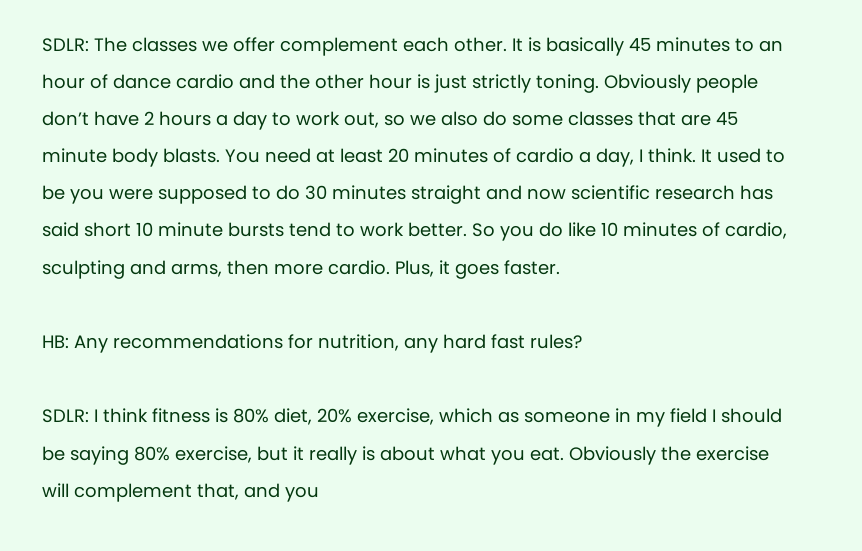SDLR: The classes we offer complement each other. It is basically 45 minutes to an hour of dance cardio and the other hour is just strictly toning. Obviously people don’t have 2 hours a day to work out, so we also do some classes that are 45 minute body blasts. You need at least 20 minutes of cardio a day, I think. It used to be you were supposed to do 30 minutes straight and now scientific research has said short 10 minute bursts tend to work better. So you do like 10 minutes of cardio, sculpting and arms, then more cardio. Plus, it goes faster.

HB: Any recommendations for nutrition, any hard fast rules?

SDLR: I think fitness is 80% diet, 20% exercise, which as someone in my field I should be saying 80% exercise, but it really is about what you eat. Obviously the exercise will complement that, and you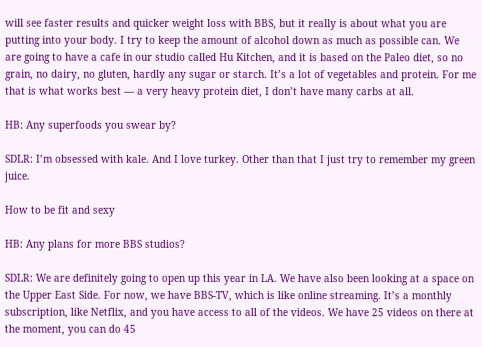will see faster results and quicker weight loss with BBS, but it really is about what you are putting into your body. I try to keep the amount of alcohol down as much as possible can. We are going to have a cafe in our studio called Hu Kitchen, and it is based on the Paleo diet, so no grain, no dairy, no gluten, hardly any sugar or starch. It’s a lot of vegetables and protein. For me that is what works best — a very heavy protein diet, I don’t have many carbs at all.

HB: Any superfoods you swear by?

SDLR: I’m obsessed with kale. And I love turkey. Other than that I just try to remember my green juice.

How to be fit and sexy

HB: Any plans for more BBS studios?

SDLR: We are definitely going to open up this year in LA. We have also been looking at a space on the Upper East Side. For now, we have BBS-TV, which is like online streaming. It’s a monthly subscription, like Netflix, and you have access to all of the videos. We have 25 videos on there at the moment, you can do 45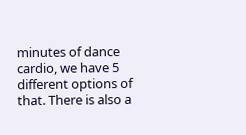minutes of dance cardio, we have 5 different options of that. There is also a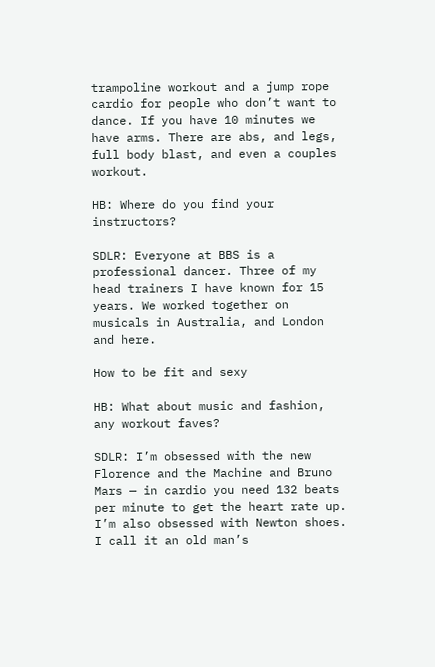trampoline workout and a jump rope cardio for people who don’t want to dance. If you have 10 minutes we have arms. There are abs, and legs, full body blast, and even a couples workout.

HB: Where do you find your instructors?

SDLR: Everyone at BBS is a professional dancer. Three of my head trainers I have known for 15 years. We worked together on musicals in Australia, and London and here.

How to be fit and sexy

HB: What about music and fashion, any workout faves?

SDLR: I’m obsessed with the new Florence and the Machine and Bruno Mars — in cardio you need 132 beats per minute to get the heart rate up. I’m also obsessed with Newton shoes. I call it an old man’s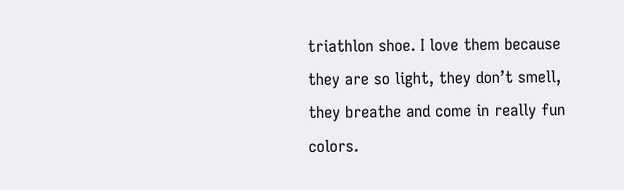triathlon shoe. I love them because they are so light, they don’t smell, they breathe and come in really fun colors.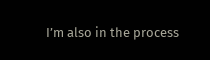I’m also in the process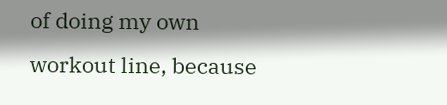of doing my own workout line, because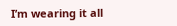I’m wearing it all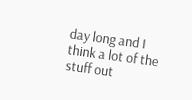day long and I think a lot of the stuff out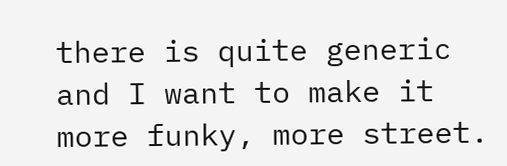there is quite generic and I want to make it more funky, more street.